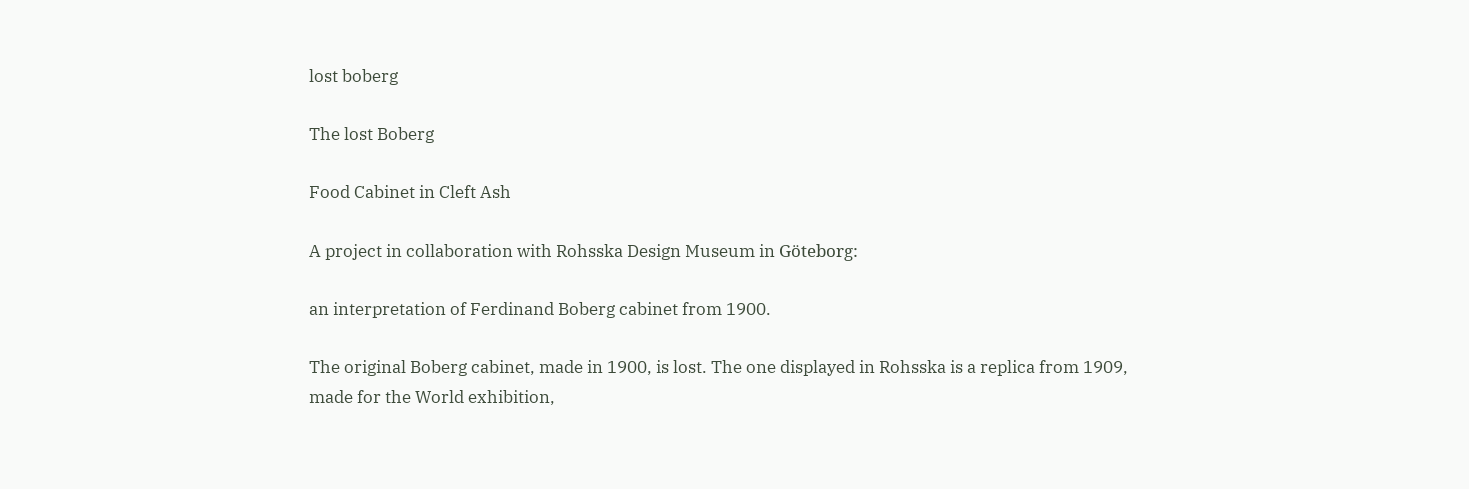lost boberg

The lost Boberg

Food Cabinet in Cleft Ash

A project in collaboration with Rohsska Design Museum in Göteborg:

an interpretation of Ferdinand Boberg cabinet from 1900.

The original Boberg cabinet, made in 1900, is lost. The one displayed in Rohsska is a replica from 1909, made for the World exhibition,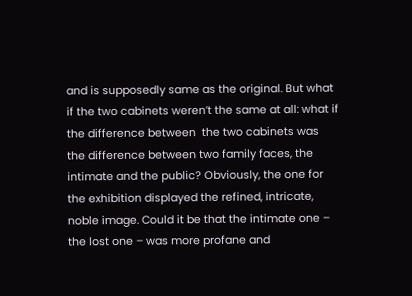and is supposedly same as the original. But what if the two cabinets weren’t the same at all: what if the difference between  the two cabinets was the difference between two family faces, the intimate and the public? Obviously, the one for the exhibition displayed the refined, intricate, noble image. Could it be that the intimate one – the lost one – was more profane and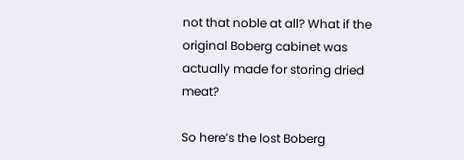not that noble at all? What if the original Boberg cabinet was actually made for storing dried meat?

So here’s the lost Boberg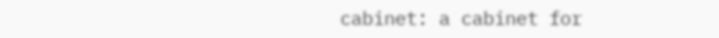cabinet: a cabinet for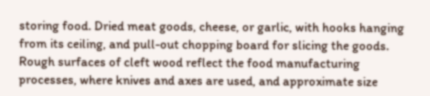storing food. Dried meat goods, cheese, or garlic, with hooks hanging from its ceiling, and pull-out chopping board for slicing the goods. Rough surfaces of cleft wood reflect the food manufacturing processes, where knives and axes are used, and approximate size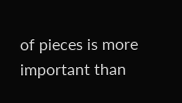of pieces is more important than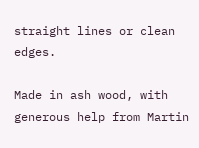straight lines or clean edges.

Made in ash wood, with generous help from Martin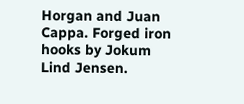Horgan and Juan Cappa. Forged iron hooks by Jokum Lind Jensen.